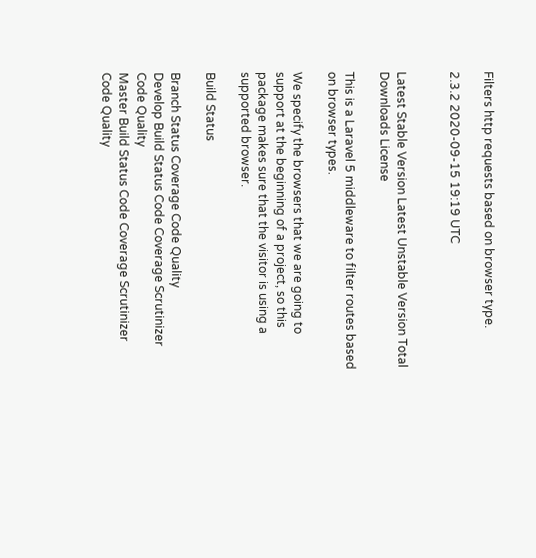Filters http requests based on browser type.

2.3.2 2020-09-15 19:19 UTC


Latest Stable Version Latest Unstable Version Total Downloads License

This is a Laravel 5 middleware to filter routes based on browser types.

We specify the browsers that we are going to support at the beginning of a project, so this package makes sure that the visitor is using a supported browser.

Build Status

Branch Status Coverage Code Quality
Develop Build Status Code Coverage Scrutinizer Code Quality
Master Build Status Code Coverage Scrutinizer Code Quality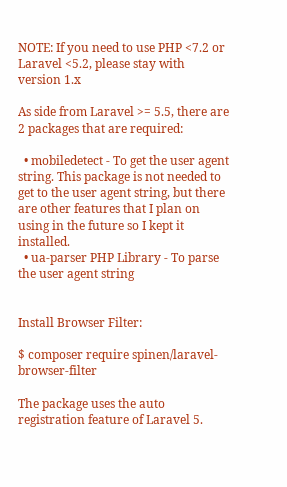NOTE: If you need to use PHP <7.2 or Laravel <5.2, please stay with version 1.x

As side from Laravel >= 5.5, there are 2 packages that are required:

  • mobiledetect - To get the user agent string. This package is not needed to get to the user agent string, but there are other features that I plan on using in the future so I kept it installed.
  • ua-parser PHP Library - To parse the user agent string


Install Browser Filter:

$ composer require spinen/laravel-browser-filter

The package uses the auto registration feature of Laravel 5.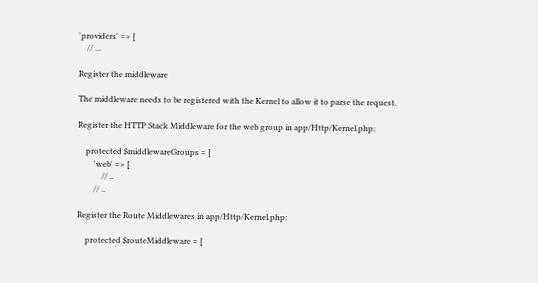'providers' => [
    // ...

Register the middleware

The middleware needs to be registered with the Kernel to allow it to parse the request.

Register the HTTP Stack Middleware for the web group in app/Http/Kernel.php:

    protected $middlewareGroups = [
        'web' => [
            // ..
        // ..

Register the Route Middlewares in app/Http/Kernel.php:

    protected $routeMiddleware = [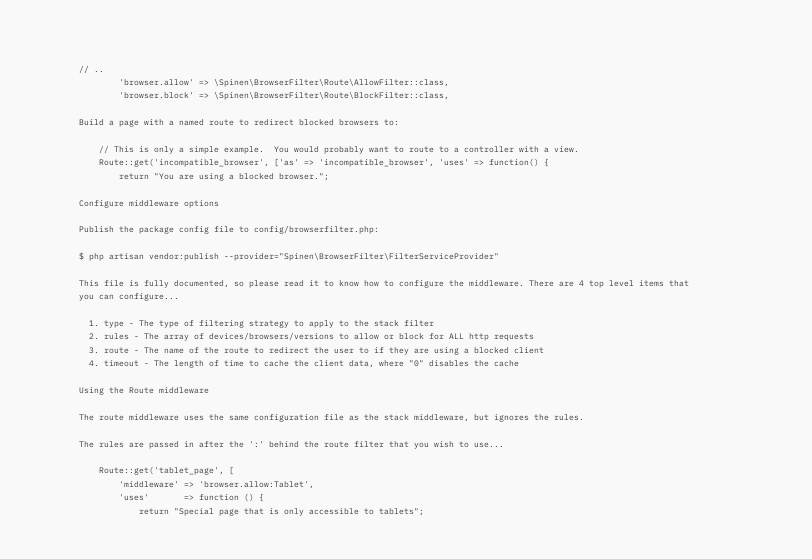// ..
        'browser.allow' => \Spinen\BrowserFilter\Route\AllowFilter::class,
        'browser.block' => \Spinen\BrowserFilter\Route\BlockFilter::class,

Build a page with a named route to redirect blocked browsers to:

    // This is only a simple example.  You would probably want to route to a controller with a view.
    Route::get('incompatible_browser', ['as' => 'incompatible_browser', 'uses' => function() {
        return "You are using a blocked browser.";

Configure middleware options

Publish the package config file to config/browserfilter.php:

$ php artisan vendor:publish --provider="Spinen\BrowserFilter\FilterServiceProvider"

This file is fully documented, so please read it to know how to configure the middleware. There are 4 top level items that you can configure...

  1. type - The type of filtering strategy to apply to the stack filter
  2. rules - The array of devices/browsers/versions to allow or block for ALL http requests
  3. route - The name of the route to redirect the user to if they are using a blocked client
  4. timeout - The length of time to cache the client data, where "0" disables the cache

Using the Route middleware

The route middleware uses the same configuration file as the stack middleware, but ignores the rules.

The rules are passed in after the ':' behind the route filter that you wish to use...

    Route::get('tablet_page', [
        'middleware' => 'browser.allow:Tablet',
        'uses'       => function () {
            return "Special page that is only accessible to tablets";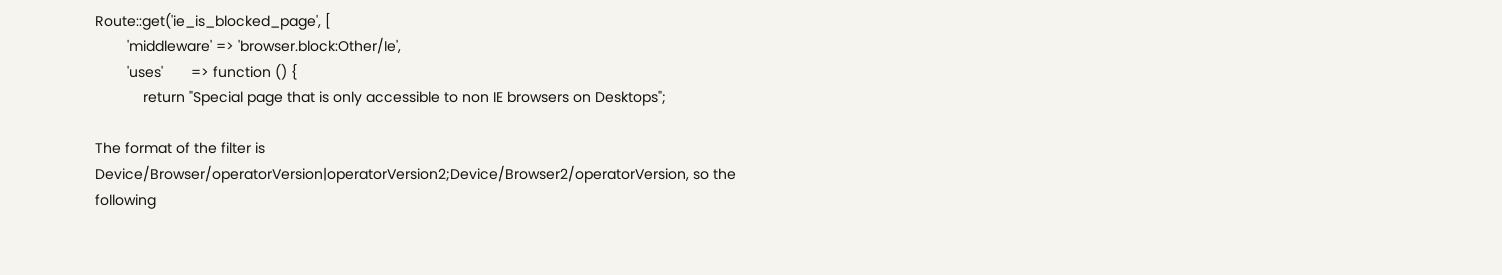Route::get('ie_is_blocked_page', [
        'middleware' => 'browser.block:Other/Ie',
        'uses'       => function () {
            return "Special page that is only accessible to non IE browsers on Desktops";

The format of the filter is Device/Browser/operatorVersion|operatorVersion2;Device/Browser2/operatorVersion, so the following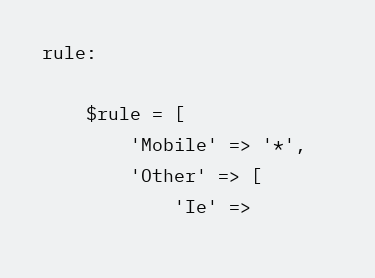rule:

    $rule = [
        'Mobile' => '*',
        'Other' => [
            'Ie' =>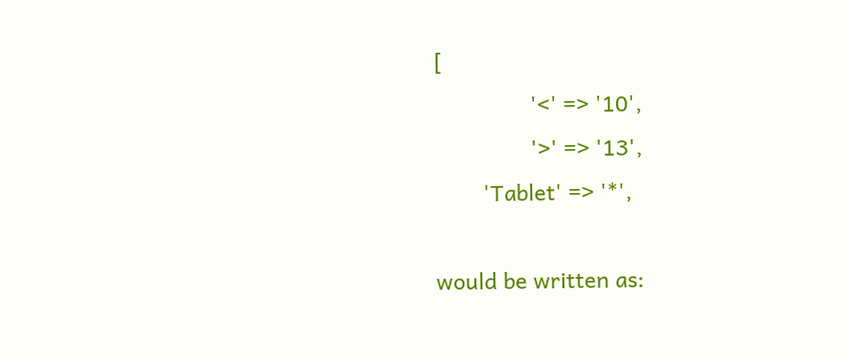[
                '<' => '10',
                '>' => '13',
        'Tablet' => '*',

would be written as: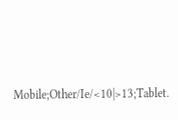Mobile;Other/Ie/<10|>13;Tablet.